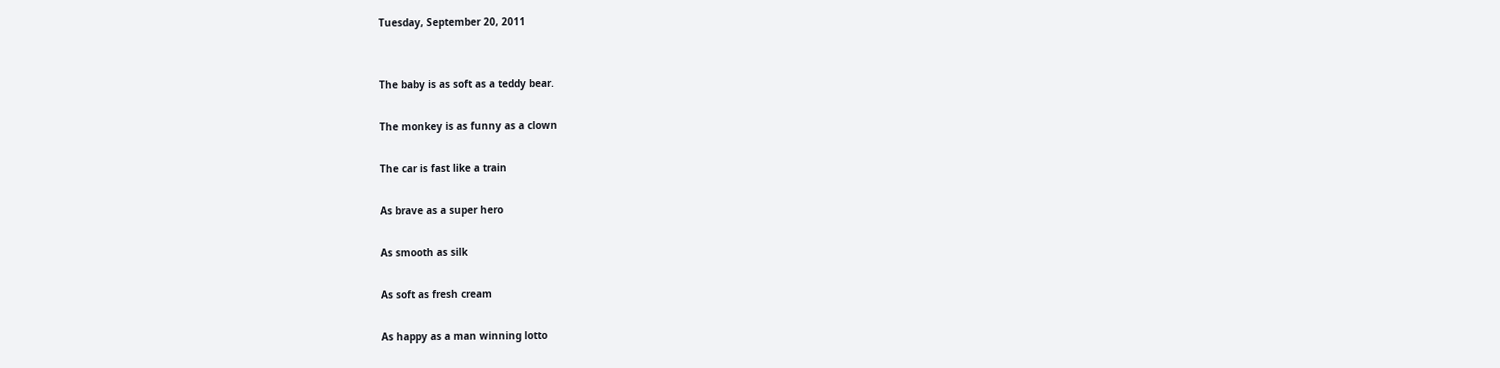Tuesday, September 20, 2011


The baby is as soft as a teddy bear.

The monkey is as funny as a clown

The car is fast like a train

As brave as a super hero

As smooth as silk

As soft as fresh cream

As happy as a man winning lotto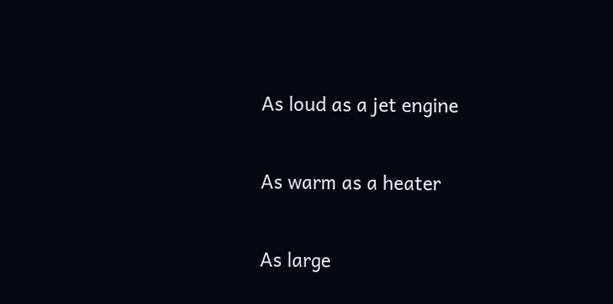As loud as a jet engine

As warm as a heater

As large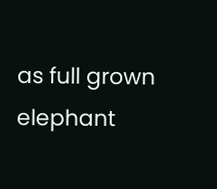as full grown elephant